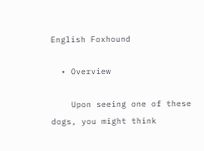English Foxhound

  • Overview

    Upon seeing one of these dogs, you might think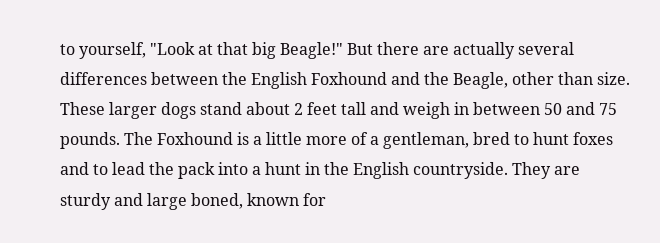to yourself, "Look at that big Beagle!" But there are actually several differences between the English Foxhound and the Beagle, other than size. These larger dogs stand about 2 feet tall and weigh in between 50 and 75 pounds. The Foxhound is a little more of a gentleman, bred to hunt foxes and to lead the pack into a hunt in the English countryside. They are sturdy and large boned, known for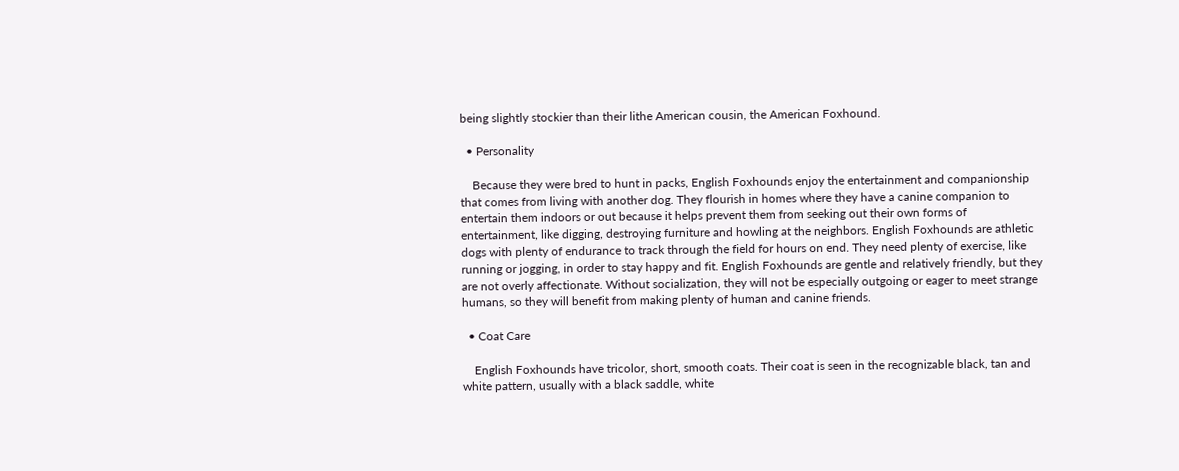being slightly stockier than their lithe American cousin, the American Foxhound.

  • Personality

    Because they were bred to hunt in packs, English Foxhounds enjoy the entertainment and companionship that comes from living with another dog. They flourish in homes where they have a canine companion to entertain them indoors or out because it helps prevent them from seeking out their own forms of entertainment, like digging, destroying furniture and howling at the neighbors. English Foxhounds are athletic dogs with plenty of endurance to track through the field for hours on end. They need plenty of exercise, like running or jogging, in order to stay happy and fit. English Foxhounds are gentle and relatively friendly, but they are not overly affectionate. Without socialization, they will not be especially outgoing or eager to meet strange humans, so they will benefit from making plenty of human and canine friends.

  • Coat Care

    English Foxhounds have tricolor, short, smooth coats. Their coat is seen in the recognizable black, tan and white pattern, usually with a black saddle, white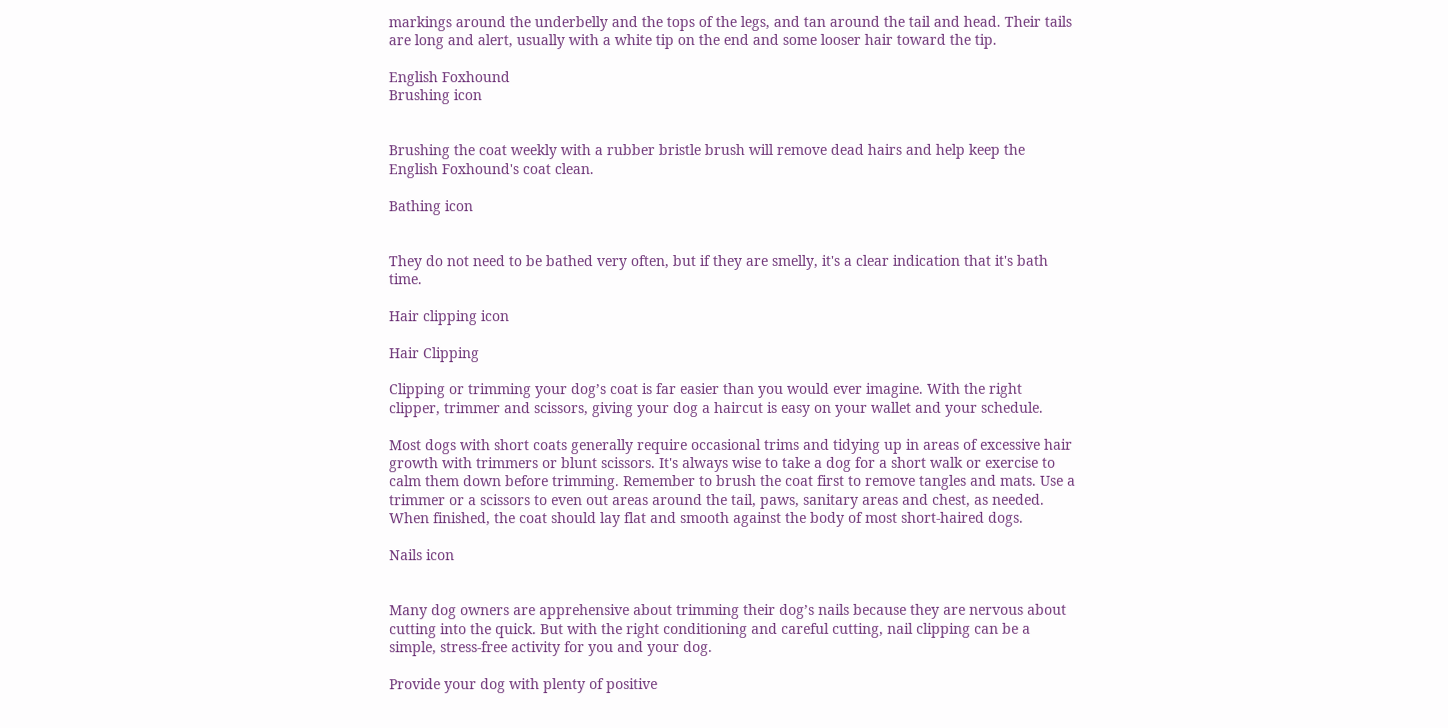markings around the underbelly and the tops of the legs, and tan around the tail and head. Their tails are long and alert, usually with a white tip on the end and some looser hair toward the tip.

English Foxhound
Brushing icon


Brushing the coat weekly with a rubber bristle brush will remove dead hairs and help keep the English Foxhound's coat clean.

Bathing icon


They do not need to be bathed very often, but if they are smelly, it's a clear indication that it's bath time.

Hair clipping icon

Hair Clipping

Clipping or trimming your dog’s coat is far easier than you would ever imagine. With the right clipper, trimmer and scissors, giving your dog a haircut is easy on your wallet and your schedule.

Most dogs with short coats generally require occasional trims and tidying up in areas of excessive hair growth with trimmers or blunt scissors. It's always wise to take a dog for a short walk or exercise to calm them down before trimming. Remember to brush the coat first to remove tangles and mats. Use a trimmer or a scissors to even out areas around the tail, paws, sanitary areas and chest, as needed.  When finished, the coat should lay flat and smooth against the body of most short-haired dogs.

Nails icon


Many dog owners are apprehensive about trimming their dog’s nails because they are nervous about cutting into the quick. But with the right conditioning and careful cutting, nail clipping can be a simple, stress-free activity for you and your dog.

Provide your dog with plenty of positive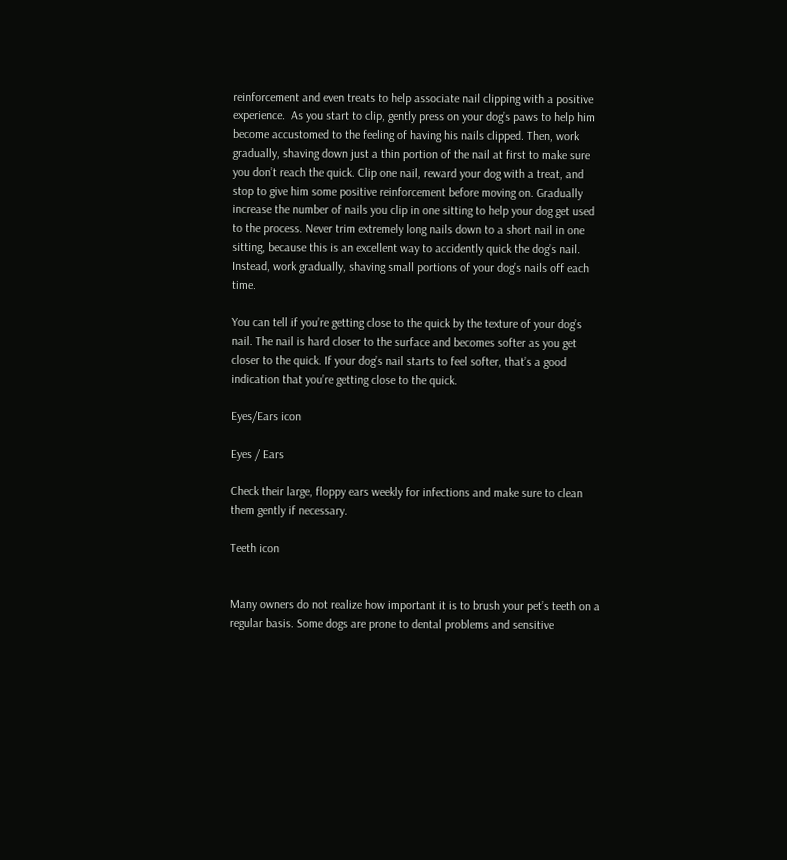reinforcement and even treats to help associate nail clipping with a positive experience.  As you start to clip, gently press on your dog’s paws to help him become accustomed to the feeling of having his nails clipped. Then, work gradually, shaving down just a thin portion of the nail at first to make sure you don’t reach the quick. Clip one nail, reward your dog with a treat, and stop to give him some positive reinforcement before moving on. Gradually increase the number of nails you clip in one sitting to help your dog get used to the process. Never trim extremely long nails down to a short nail in one sitting, because this is an excellent way to accidently quick the dog’s nail. Instead, work gradually, shaving small portions of your dog’s nails off each time.

You can tell if you’re getting close to the quick by the texture of your dog’s nail. The nail is hard closer to the surface and becomes softer as you get closer to the quick. If your dog’s nail starts to feel softer, that’s a good indication that you’re getting close to the quick.

Eyes/Ears icon

Eyes / Ears

Check their large, floppy ears weekly for infections and make sure to clean them gently if necessary.

Teeth icon


Many owners do not realize how important it is to brush your pet’s teeth on a regular basis. Some dogs are prone to dental problems and sensitive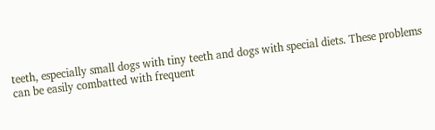teeth, especially small dogs with tiny teeth and dogs with special diets. These problems can be easily combatted with frequent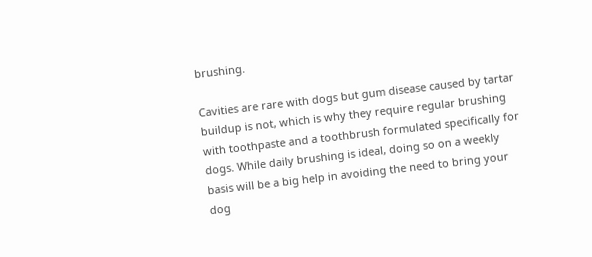brushing.

Cavities are rare with dogs but gum disease caused by tartar buildup is not, which is why they require regular brushing with toothpaste and a toothbrush formulated specifically for dogs. While daily brushing is ideal, doing so on a weekly basis will be a big help in avoiding the need to bring your dog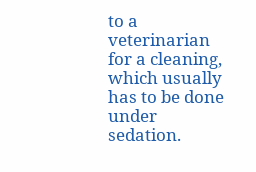to a veterinarian for a cleaning, which usually has to be done under sedation.